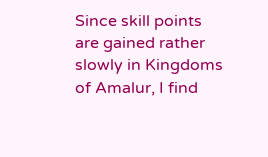Since skill points are gained rather slowly in Kingdoms of Amalur, I find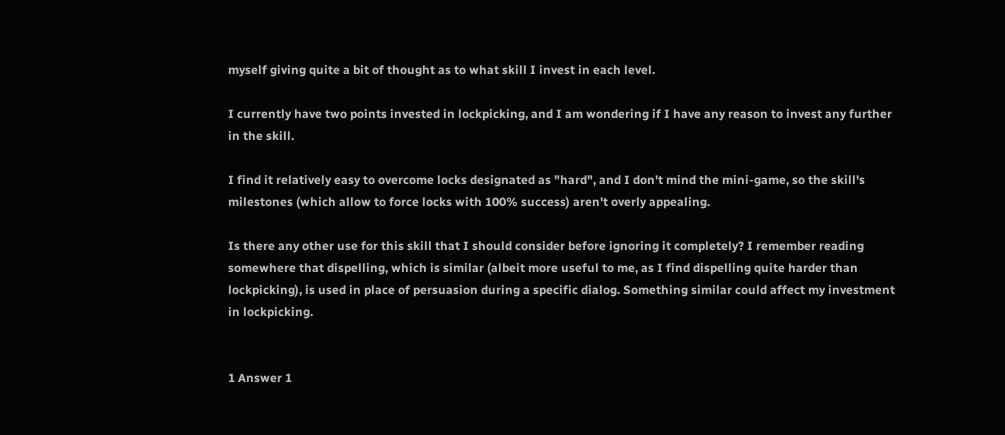myself giving quite a bit of thought as to what skill I invest in each level.

I currently have two points invested in lockpicking, and I am wondering if I have any reason to invest any further in the skill.

I find it relatively easy to overcome locks designated as "hard", and I don't mind the mini-game, so the skill's milestones (which allow to force locks with 100% success) aren't overly appealing.

Is there any other use for this skill that I should consider before ignoring it completely? I remember reading somewhere that dispelling, which is similar (albeit more useful to me, as I find dispelling quite harder than lockpicking), is used in place of persuasion during a specific dialog. Something similar could affect my investment in lockpicking.


1 Answer 1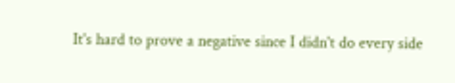It's hard to prove a negative since I didn't do every side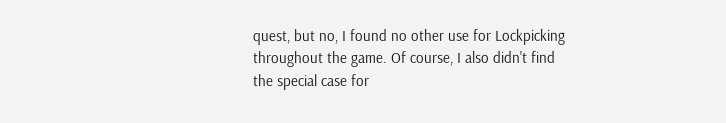quest, but no, I found no other use for Lockpicking throughout the game. Of course, I also didn't find the special case for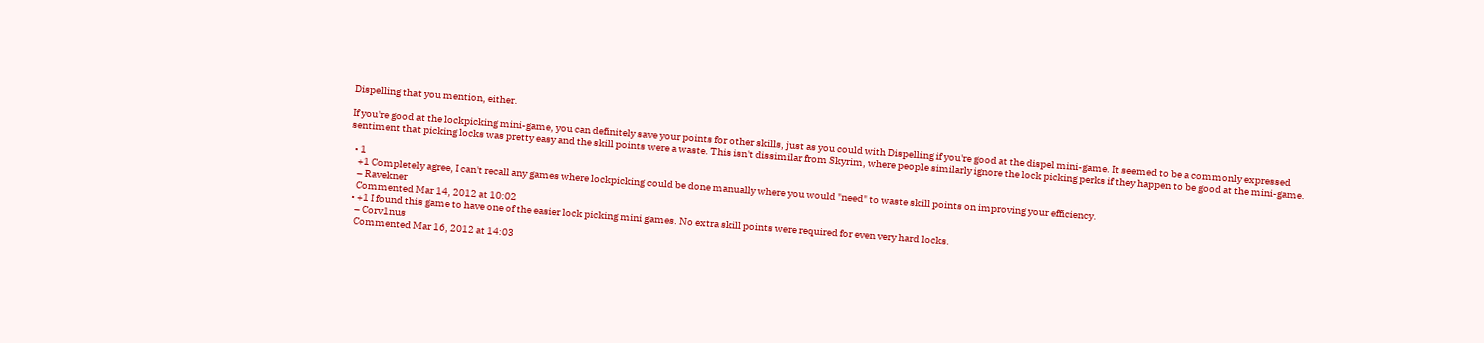Dispelling that you mention, either.

If you're good at the lockpicking mini-game, you can definitely save your points for other skills, just as you could with Dispelling if you're good at the dispel mini-game. It seemed to be a commonly expressed sentiment that picking locks was pretty easy and the skill points were a waste. This isn't dissimilar from Skyrim, where people similarly ignore the lock picking perks if they happen to be good at the mini-game.

  • 1
    +1 Completely agree, I can't recall any games where lockpicking could be done manually where you would "need" to waste skill points on improving your efficiency.
    – Ravekner
    Commented Mar 14, 2012 at 10:02
  • +1 I found this game to have one of the easier lock picking mini games. No extra skill points were required for even very hard locks.
    – Corv1nus
    Commented Mar 16, 2012 at 14:03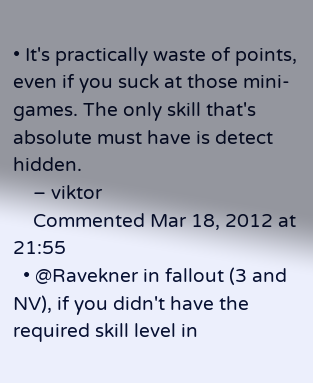• It's practically waste of points, even if you suck at those mini-games. The only skill that's absolute must have is detect hidden.
    – viktor
    Commented Mar 18, 2012 at 21:55
  • @Ravekner in fallout (3 and NV), if you didn't have the required skill level in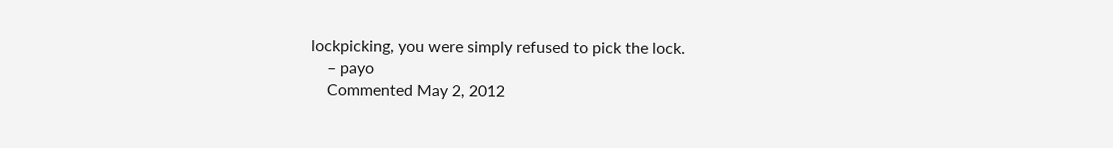lockpicking, you were simply refused to pick the lock.
    – payo
    Commented May 2, 2012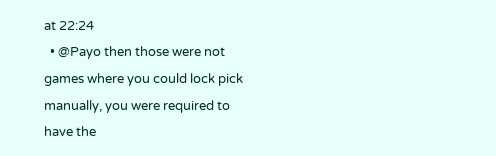at 22:24
  • @Payo then those were not games where you could lock pick manually, you were required to have the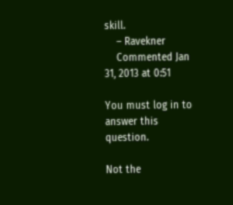skill.
    – Ravekner
    Commented Jan 31, 2013 at 0:51

You must log in to answer this question.

Not the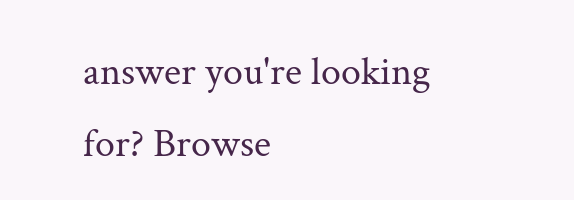answer you're looking for? Browse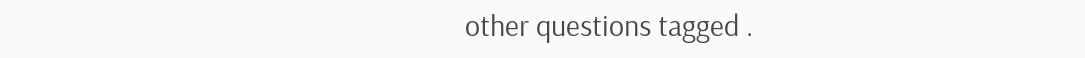other questions tagged .